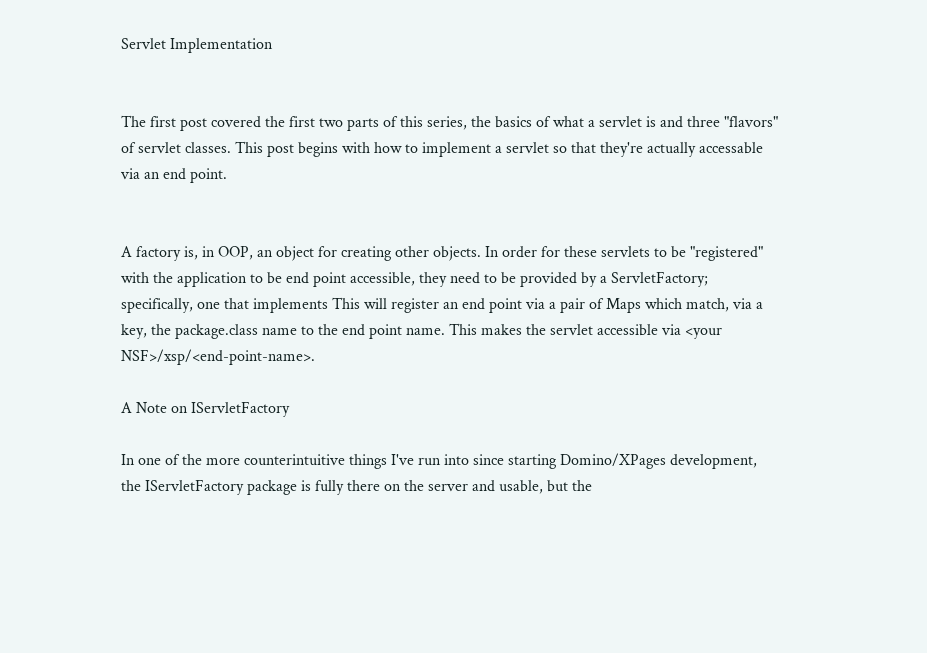Servlet Implementation


The first post covered the first two parts of this series, the basics of what a servlet is and three "flavors" of servlet classes. This post begins with how to implement a servlet so that they're actually accessable via an end point.


A factory is, in OOP, an object for creating other objects. In order for these servlets to be "registered" with the application to be end point accessible, they need to be provided by a ServletFactory; specifically, one that implements This will register an end point via a pair of Maps which match, via a key, the package.class name to the end point name. This makes the servlet accessible via <your NSF>/xsp/<end-point-name>.

A Note on IServletFactory

In one of the more counterintuitive things I've run into since starting Domino/XPages development, the IServletFactory package is fully there on the server and usable, but the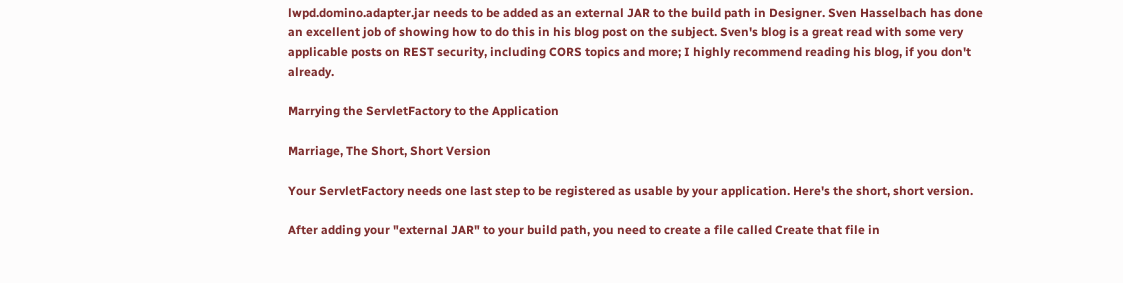lwpd.domino.adapter.jar needs to be added as an external JAR to the build path in Designer. Sven Hasselbach has done an excellent job of showing how to do this in his blog post on the subject. Sven's blog is a great read with some very applicable posts on REST security, including CORS topics and more; I highly recommend reading his blog, if you don't already.

Marrying the ServletFactory to the Application

Marriage, The Short, Short Version

Your ServletFactory needs one last step to be registered as usable by your application. Here's the short, short version.

After adding your "external JAR" to your build path, you need to create a file called Create that file in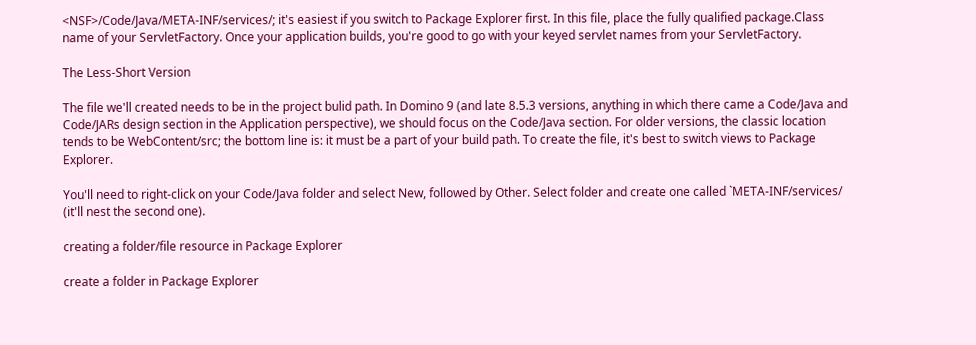<NSF>/Code/Java/META-INF/services/; it's easiest if you switch to Package Explorer first. In this file, place the fully qualified package.Class name of your ServletFactory. Once your application builds, you're good to go with your keyed servlet names from your ServletFactory.

The Less-Short Version

The file we'll created needs to be in the project bulid path. In Domino 9 (and late 8.5.3 versions, anything in which there came a Code/Java and Code/JARs design section in the Application perspective), we should focus on the Code/Java section. For older versions, the classic location tends to be WebContent/src; the bottom line is: it must be a part of your build path. To create the file, it's best to switch views to Package Explorer.

You'll need to right-click on your Code/Java folder and select New, followed by Other. Select folder and create one called `META-INF/services/ (it'll nest the second one).

creating a folder/file resource in Package Explorer

create a folder in Package Explorer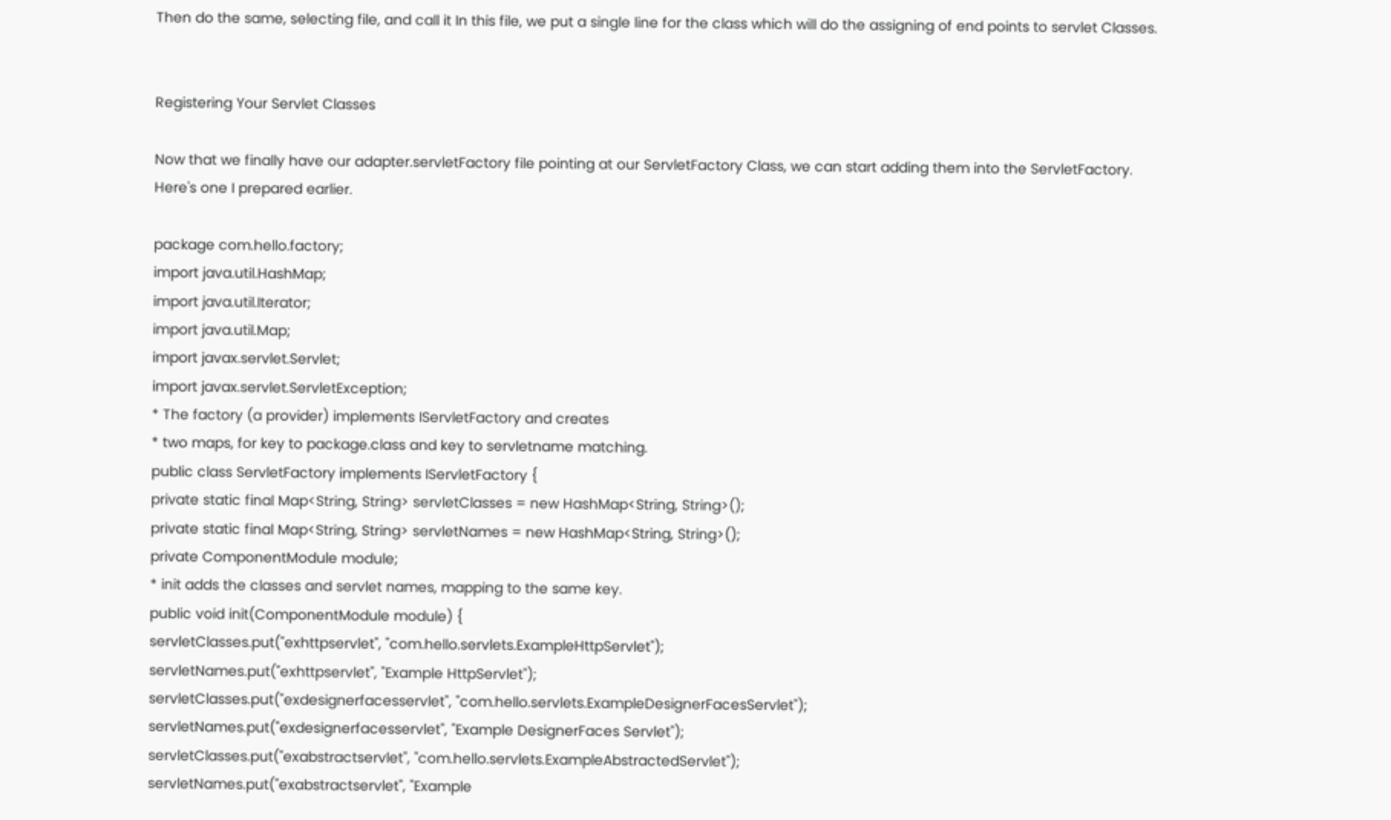Then do the same, selecting file, and call it In this file, we put a single line for the class which will do the assigning of end points to servlet Classes.


Registering Your Servlet Classes

Now that we finally have our adapter.servletFactory file pointing at our ServletFactory Class, we can start adding them into the ServletFactory. Here's one I prepared earlier.

package com.hello.factory;
import java.util.HashMap;
import java.util.Iterator;
import java.util.Map;
import javax.servlet.Servlet;
import javax.servlet.ServletException;
* The factory (a provider) implements IServletFactory and creates
* two maps, for key to package.class and key to servletname matching.
public class ServletFactory implements IServletFactory {
private static final Map<String, String> servletClasses = new HashMap<String, String>();
private static final Map<String, String> servletNames = new HashMap<String, String>();
private ComponentModule module;
* init adds the classes and servlet names, mapping to the same key.
public void init(ComponentModule module) {
servletClasses.put("exhttpservlet", "com.hello.servlets.ExampleHttpServlet");
servletNames.put("exhttpservlet", "Example HttpServlet");
servletClasses.put("exdesignerfacesservlet", "com.hello.servlets.ExampleDesignerFacesServlet");
servletNames.put("exdesignerfacesservlet", "Example DesignerFaces Servlet");
servletClasses.put("exabstractservlet", "com.hello.servlets.ExampleAbstractedServlet");
servletNames.put("exabstractservlet", "Example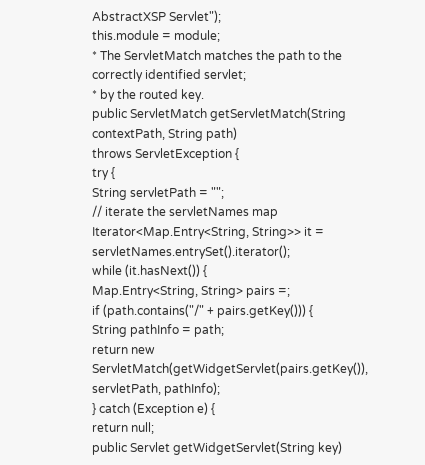AbstractXSP Servlet");
this.module = module;
* The ServletMatch matches the path to the correctly identified servlet;
* by the routed key.
public ServletMatch getServletMatch(String contextPath, String path)
throws ServletException {
try {
String servletPath = "";
// iterate the servletNames map
Iterator<Map.Entry<String, String>> it = servletNames.entrySet().iterator();
while (it.hasNext()) {
Map.Entry<String, String> pairs =;
if (path.contains("/" + pairs.getKey())) {
String pathInfo = path;
return new ServletMatch(getWidgetServlet(pairs.getKey()),
servletPath, pathInfo);
} catch (Exception e) {
return null;
public Servlet getWidgetServlet(String key)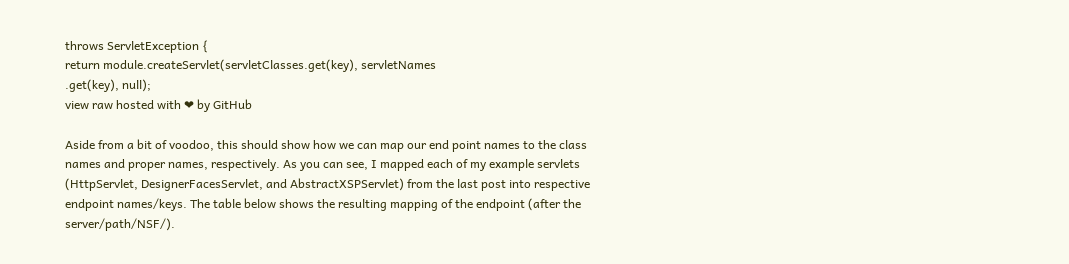throws ServletException {
return module.createServlet(servletClasses.get(key), servletNames
.get(key), null);
view raw hosted with ❤ by GitHub

Aside from a bit of voodoo, this should show how we can map our end point names to the class names and proper names, respectively. As you can see, I mapped each of my example servlets (HttpServlet, DesignerFacesServlet, and AbstractXSPServlet) from the last post into respective endpoint names/keys. The table below shows the resulting mapping of the endpoint (after the server/path/NSF/).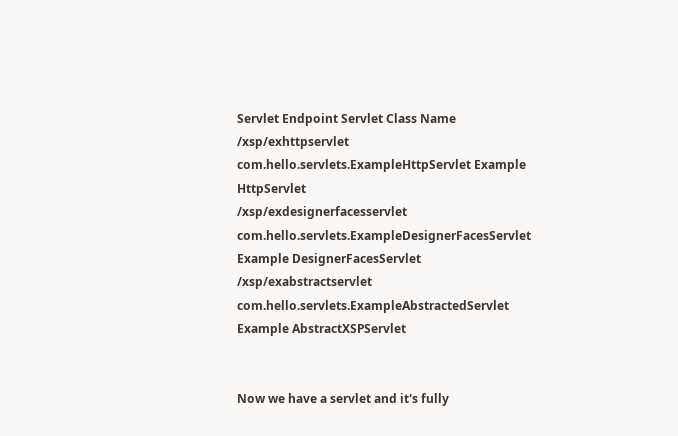Servlet Endpoint Servlet Class Name
/xsp/exhttpservlet com.hello.servlets.ExampleHttpServlet Example HttpServlet
/xsp/exdesignerfacesservlet com.hello.servlets.ExampleDesignerFacesServlet Example DesignerFacesServlet
/xsp/exabstractservlet com.hello.servlets.ExampleAbstractedServlet Example AbstractXSPServlet


Now we have a servlet and it's fully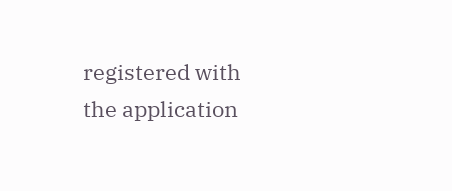registered with the application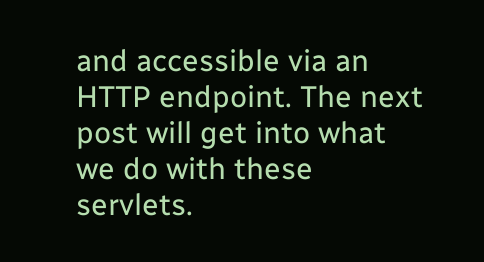and accessible via an HTTP endpoint. The next post will get into what we do with these servlets.